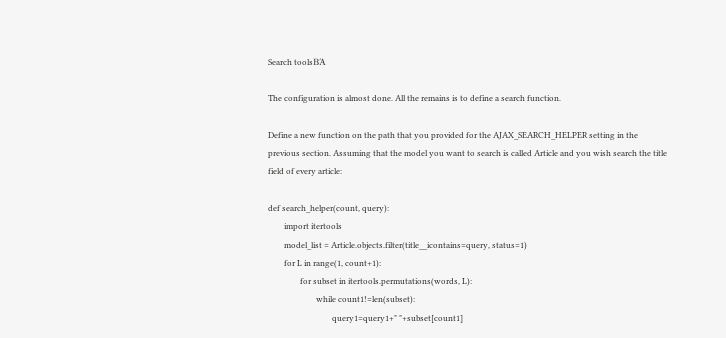Search toolsΒΆ

The configuration is almost done. All the remains is to define a search function.

Define a new function on the path that you provided for the AJAX_SEARCH_HELPER setting in the previous section. Assuming that the model you want to search is called Article and you wish search the title field of every article:

def search_helper(count, query):
        import itertools
        model_list = Article.objects.filter(title__icontains=query, status=1)
        for L in range(1, count+1):
                for subset in itertools.permutations(words, L):
                        while count1!=len(subset):
                                query1=query1+" "+subset[count1]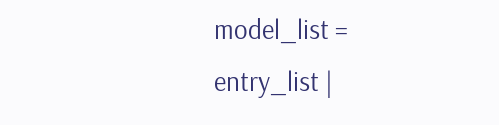model_list = entry_list |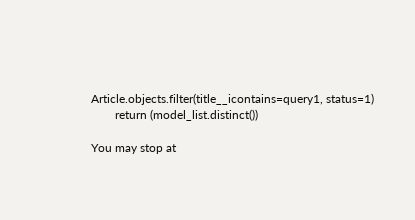Article.objects.filter(title__icontains=query1, status=1)
        return (model_list.distinct())

You may stop at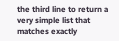the third line to return a very simple list that matches exactly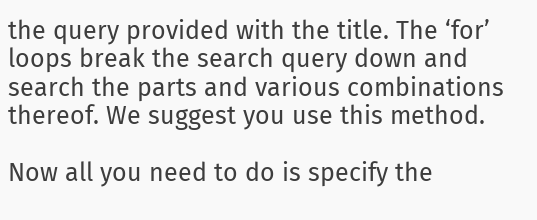the query provided with the title. The ‘for’ loops break the search query down and search the parts and various combinations thereof. We suggest you use this method.

Now all you need to do is specify the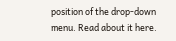position of the drop-down menu. Read about it here.